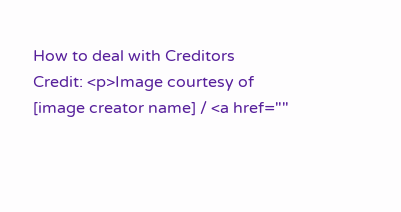How to deal with Creditors
Credit: <p>Image courtesy of [image creator name] / <a href=""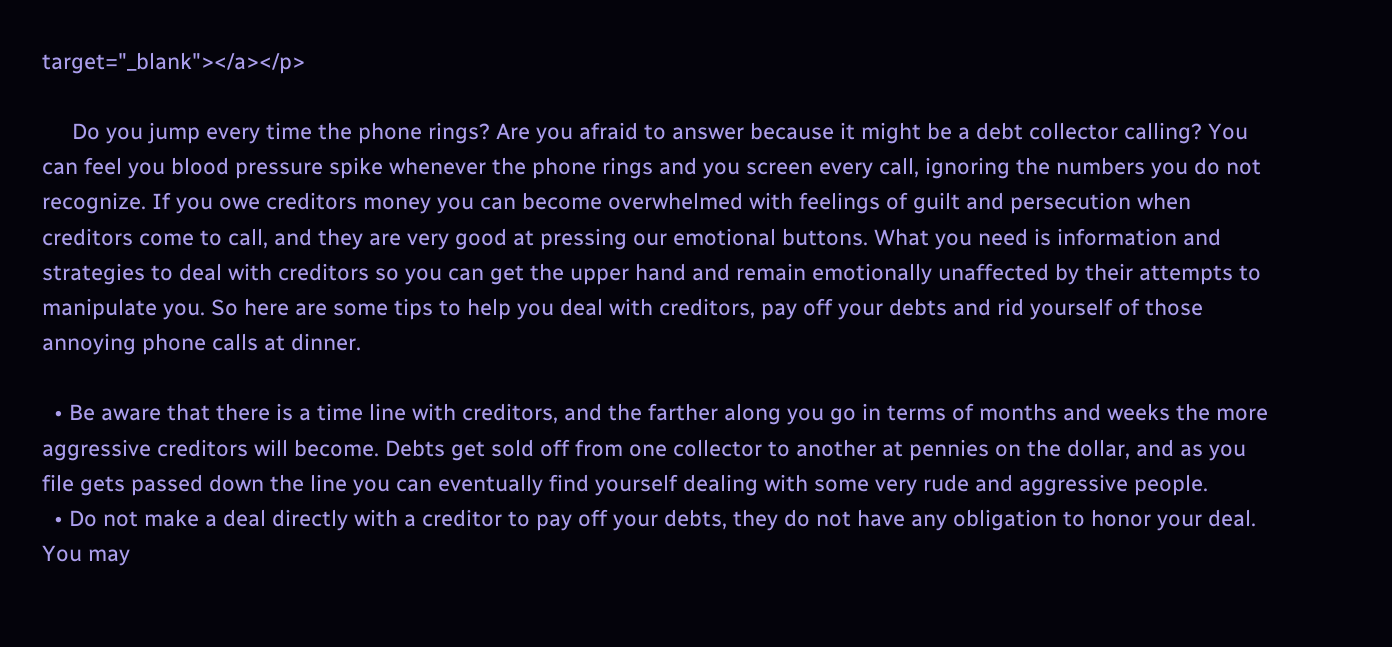target="_blank"></a></p>

     Do you jump every time the phone rings? Are you afraid to answer because it might be a debt collector calling? You can feel you blood pressure spike whenever the phone rings and you screen every call, ignoring the numbers you do not recognize. If you owe creditors money you can become overwhelmed with feelings of guilt and persecution when creditors come to call, and they are very good at pressing our emotional buttons. What you need is information and strategies to deal with creditors so you can get the upper hand and remain emotionally unaffected by their attempts to manipulate you. So here are some tips to help you deal with creditors, pay off your debts and rid yourself of those annoying phone calls at dinner.

  • Be aware that there is a time line with creditors, and the farther along you go in terms of months and weeks the more aggressive creditors will become. Debts get sold off from one collector to another at pennies on the dollar, and as you file gets passed down the line you can eventually find yourself dealing with some very rude and aggressive people.
  • Do not make a deal directly with a creditor to pay off your debts, they do not have any obligation to honor your deal. You may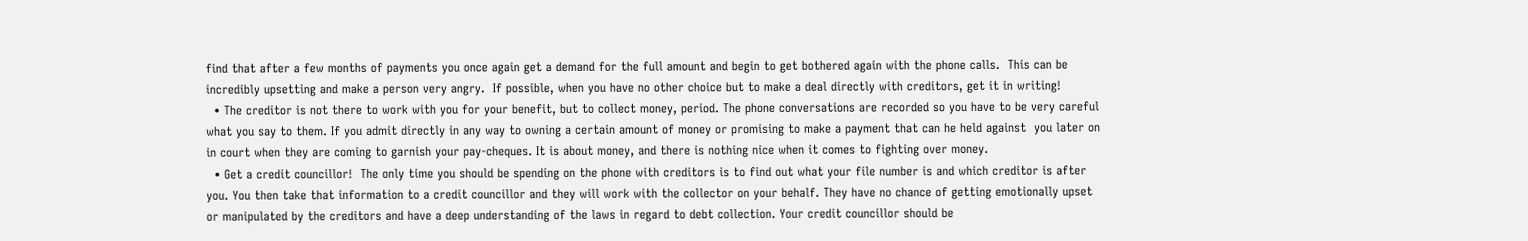find that after a few months of payments you once again get a demand for the full amount and begin to get bothered again with the phone calls.  This can be incredibly upsetting and make a person very angry.  If possible, when you have no other choice but to make a deal directly with creditors, get it in writing!
  • The creditor is not there to work with you for your benefit, but to collect money, period. The phone conversations are recorded so you have to be very careful what you say to them. If you admit directly in any way to owning a certain amount of money or promising to make a payment that can he held against  you later on in court when they are coming to garnish your pay-cheques. It is about money, and there is nothing nice when it comes to fighting over money.
  • Get a credit councillor!  The only time you should be spending on the phone with creditors is to find out what your file number is and which creditor is after you. You then take that information to a credit councillor and they will work with the collector on your behalf. They have no chance of getting emotionally upset or manipulated by the creditors and have a deep understanding of the laws in regard to debt collection. Your credit councillor should be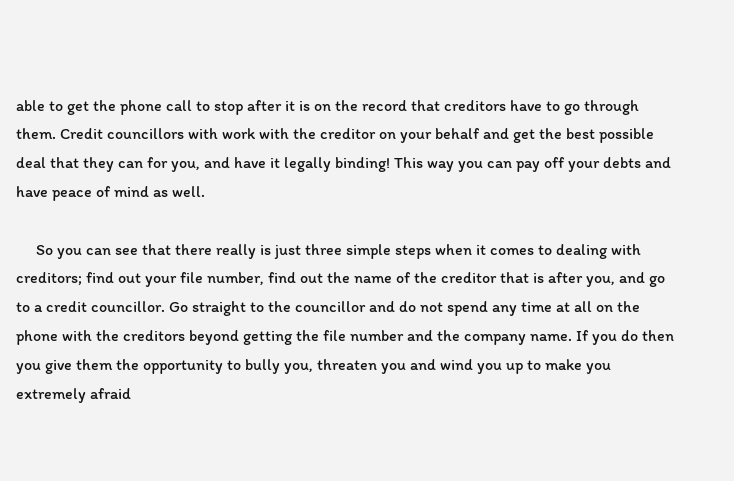able to get the phone call to stop after it is on the record that creditors have to go through them. Credit councillors with work with the creditor on your behalf and get the best possible deal that they can for you, and have it legally binding! This way you can pay off your debts and have peace of mind as well.

     So you can see that there really is just three simple steps when it comes to dealing with creditors; find out your file number, find out the name of the creditor that is after you, and go to a credit councillor. Go straight to the councillor and do not spend any time at all on the phone with the creditors beyond getting the file number and the company name. If you do then you give them the opportunity to bully you, threaten you and wind you up to make you extremely afraid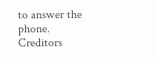to answer the phone. Creditors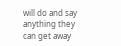will do and say anything they can get away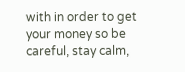with in order to get your money so be careful, stay calm,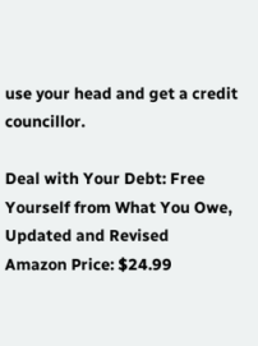use your head and get a credit councillor.

Deal with Your Debt: Free Yourself from What You Owe, Updated and Revised
Amazon Price: $24.99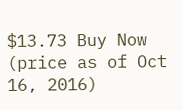$13.73 Buy Now
(price as of Oct 16, 2016)